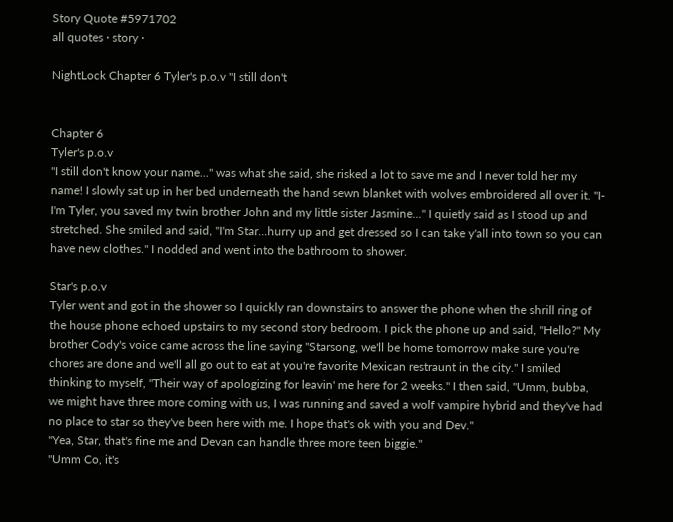Story Quote #5971702
all quotes · story ·

NightLock Chapter 6 Tyler's p.o.v "I still don't


Chapter 6
Tyler's p.o.v
"I still don't know your name..." was what she said, she risked a lot to save me and I never told her my name! I slowly sat up in her bed underneath the hand sewn blanket with wolves embroidered all over it. "I-I'm Tyler, you saved my twin brother John and my little sister Jasmine..." I quietly said as I stood up and stretched. She smiled and said, "I'm Star...hurry up and get dressed so I can take y'all into town so you can have new clothes." I nodded and went into the bathroom to shower.

Star's p.o.v
Tyler went and got in the shower so I quickly ran downstairs to answer the phone when the shrill ring of the house phone echoed upstairs to my second story bedroom. I pick the phone up and said, "Hello?" My brother Cody's voice came across the line saying "Starsong, we'll be home tomorrow make sure you're chores are done and we'll all go out to eat at you're favorite Mexican restraunt in the city." I smiled thinking to myself, "Their way of apologizing for leavin' me here for 2 weeks." I then said, "Umm, bubba, we might have three more coming with us, I was running and saved a wolf vampire hybrid and they've had no place to star so they've been here with me. I hope that's ok with you and Dev."
"Yea, Star, that's fine me and Devan can handle three more teen biggie."
"Umm Co, it's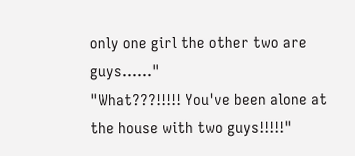only one girl the other two are guys......"
"What???!!!!! You've been alone at the house with two guys!!!!!"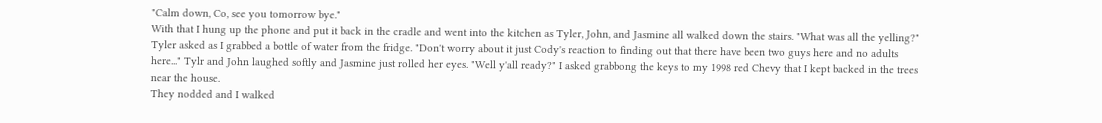"Calm down, Co, see you tomorrow bye."
With that I hung up the phone and put it back in the cradle and went into the kitchen as Tyler, John, and Jasmine all walked down the stairs. "What was all the yelling?" Tyler asked as I grabbed a bottle of water from the fridge. "Don't worry about it just Cody's reaction to finding out that there have been two guys here and no adults here..." Tylr and John laughed softly and Jasmine just rolled her eyes. "Well y'all ready?" I asked grabbong the keys to my 1998 red Chevy that I kept backed in the trees near the house.
They nodded and I walked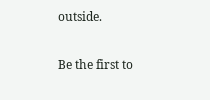outside.

Be the first to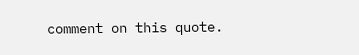comment on this quote.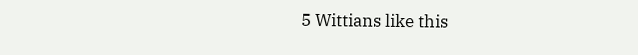5 Wittians like this